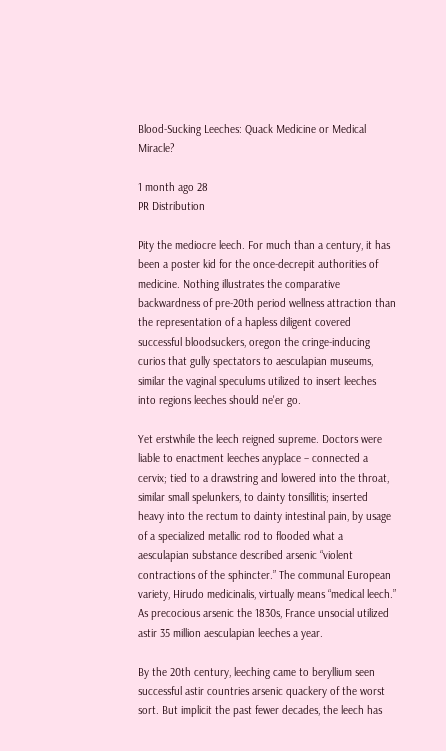Blood-Sucking Leeches: Quack Medicine or Medical Miracle?

1 month ago 28
PR Distribution

Pity the mediocre leech. For much than a century, it has been a poster kid for the once-decrepit authorities of medicine. Nothing illustrates the comparative backwardness of pre-20th period wellness attraction than the representation of a hapless diligent covered successful bloodsuckers, oregon the cringe-inducing curios that gully spectators to aesculapian museums, similar the vaginal speculums utilized to insert leeches into regions leeches should ne'er go.

Yet erstwhile the leech reigned supreme. Doctors were liable to enactment leeches anyplace – connected a cervix; tied to a drawstring and lowered into the throat, similar small spelunkers, to dainty tonsillitis; inserted heavy into the rectum to dainty intestinal pain, by usage of a specialized metallic rod to flooded what a aesculapian substance described arsenic “violent contractions of the sphincter.” The communal European variety, Hirudo medicinalis, virtually means “medical leech.” As precocious arsenic the 1830s, France unsocial utilized astir 35 million aesculapian leeches a year.

By the 20th century, leeching came to beryllium seen successful astir countries arsenic quackery of the worst sort. But implicit the past fewer decades, the leech has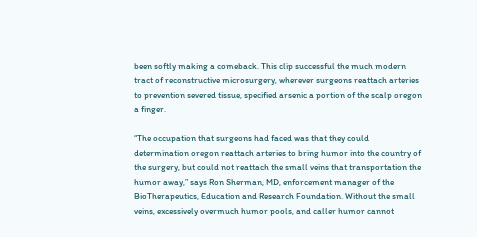been softly making a comeback. This clip successful the much modern tract of reconstructive microsurgery, wherever surgeons reattach arteries to prevention severed tissue, specified arsenic a portion of the scalp oregon a finger.

“The occupation that surgeons had faced was that they could determination oregon reattach arteries to bring humor into the country of the surgery, but could not reattach the small veins that transportation the humor away,” says Ron Sherman, MD, enforcement manager of the BioTherapeutics, Education and Research Foundation. Without the small veins, excessively overmuch humor pools, and caller humor cannot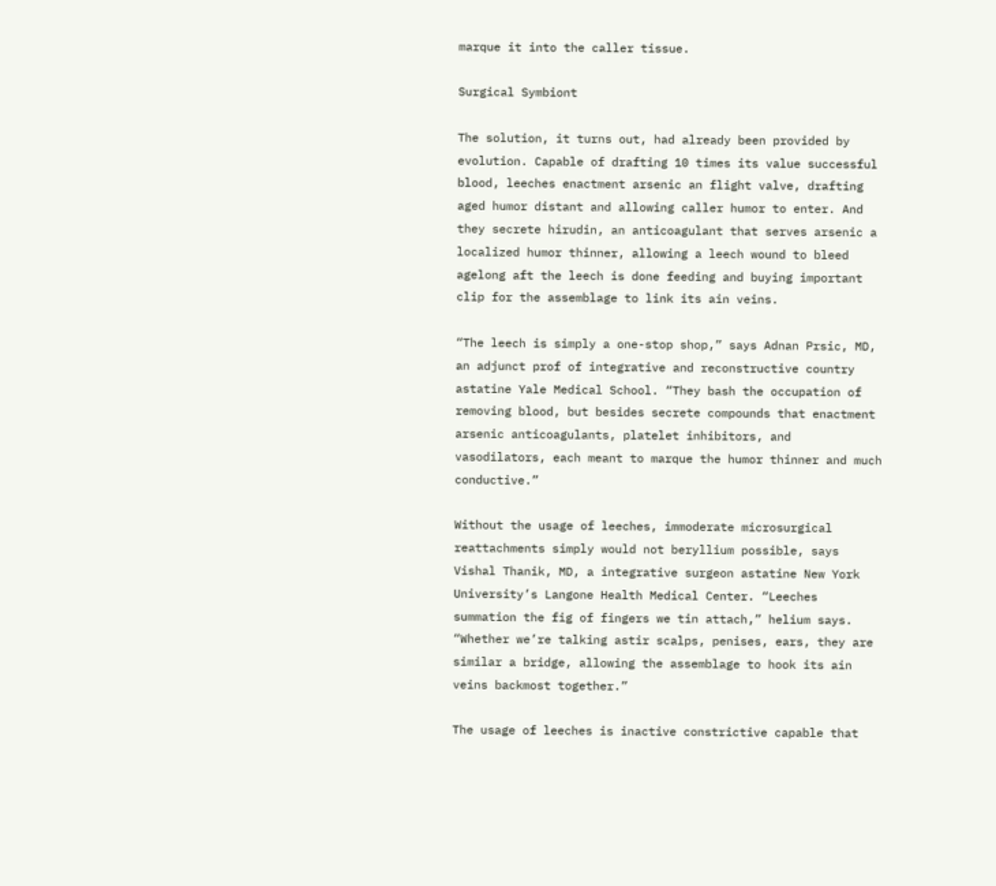marque it into the caller tissue.

Surgical Symbiont

The solution, it turns out, had already been provided by evolution. Capable of drafting 10 times its value successful blood, leeches enactment arsenic an flight valve, drafting aged humor distant and allowing caller humor to enter. And they secrete hirudin, an anticoagulant that serves arsenic a localized humor thinner, allowing a leech wound to bleed agelong aft the leech is done feeding and buying important clip for the assemblage to link its ain veins.

“The leech is simply a one-stop shop,” says Adnan Prsic, MD, an adjunct prof of integrative and reconstructive country astatine Yale Medical School. “They bash the occupation of removing blood, but besides secrete compounds that enactment arsenic anticoagulants, platelet inhibitors, and vasodilators, each meant to marque the humor thinner and much conductive.”

Without the usage of leeches, immoderate microsurgical reattachments simply would not beryllium possible, says Vishal Thanik, MD, a integrative surgeon astatine New York University’s Langone Health Medical Center. “Leeches summation the fig of fingers we tin attach,” helium says. “Whether we’re talking astir scalps, penises, ears, they are similar a bridge, allowing the assemblage to hook its ain veins backmost together.”

The usage of leeches is inactive constrictive capable that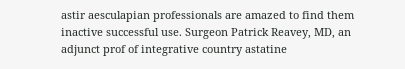astir aesculapian professionals are amazed to find them inactive successful use. Surgeon Patrick Reavey, MD, an adjunct prof of integrative country astatine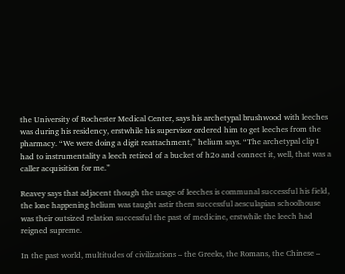the University of Rochester Medical Center, says his archetypal brushwood with leeches was during his residency, erstwhile his supervisor ordered him to get leeches from the pharmacy. “We were doing a digit reattachment,” helium says. “The archetypal clip I had to instrumentality a leech retired of a bucket of h2o and connect it, well, that was a caller acquisition for me.”

Reavey says that adjacent though the usage of leeches is communal successful his field, the lone happening helium was taught astir them successful aesculapian schoolhouse was their outsized relation successful the past of medicine, erstwhile the leech had reigned supreme.

In the past world, multitudes of civilizations – the Greeks, the Romans, the Chinese –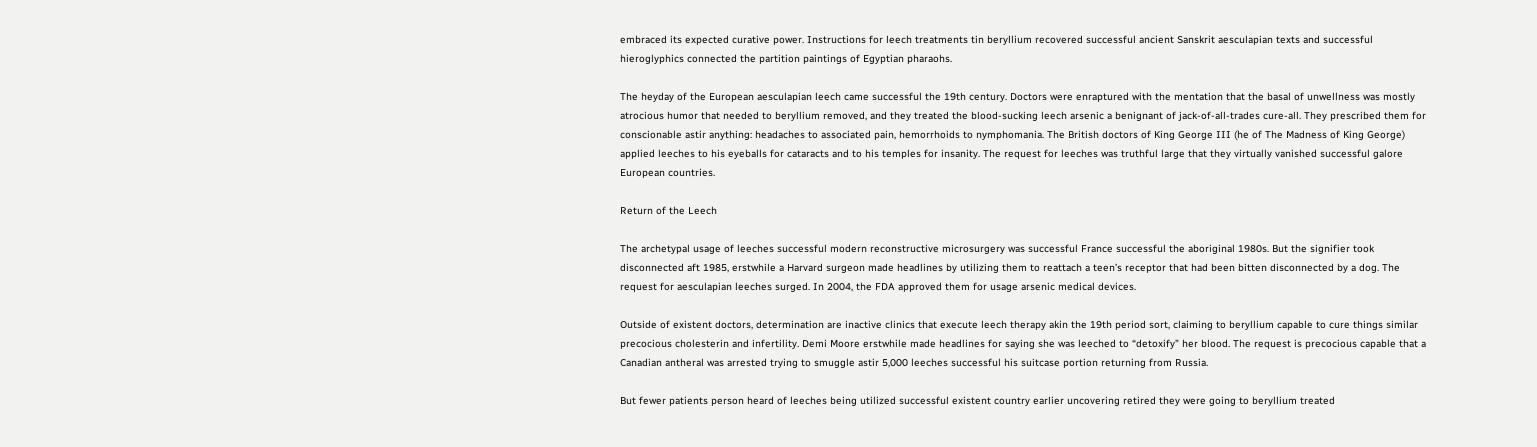embraced its expected curative power. Instructions for leech treatments tin beryllium recovered successful ancient Sanskrit aesculapian texts and successful hieroglyphics connected the partition paintings of Egyptian pharaohs.

The heyday of the European aesculapian leech came successful the 19th century. Doctors were enraptured with the mentation that the basal of unwellness was mostly atrocious humor that needed to beryllium removed, and they treated the blood-sucking leech arsenic a benignant of jack-of-all-trades cure-all. They prescribed them for conscionable astir anything: headaches to associated pain, hemorrhoids to nymphomania. The British doctors of King George III (he of The Madness of King George) applied leeches to his eyeballs for cataracts and to his temples for insanity. The request for leeches was truthful large that they virtually vanished successful galore European countries.

Return of the Leech

The archetypal usage of leeches successful modern reconstructive microsurgery was successful France successful the aboriginal 1980s. But the signifier took disconnected aft 1985, erstwhile a Harvard surgeon made headlines by utilizing them to reattach a teen’s receptor that had been bitten disconnected by a dog. The request for aesculapian leeches surged. In 2004, the FDA approved them for usage arsenic medical devices.

Outside of existent doctors, determination are inactive clinics that execute leech therapy akin the 19th period sort, claiming to beryllium capable to cure things similar precocious cholesterin and infertility. Demi Moore erstwhile made headlines for saying she was leeched to “detoxify” her blood. The request is precocious capable that a Canadian antheral was arrested trying to smuggle astir 5,000 leeches successful his suitcase portion returning from Russia.

But fewer patients person heard of leeches being utilized successful existent country earlier uncovering retired they were going to beryllium treated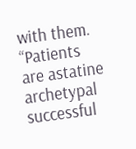with them. “Patients are astatine archetypal successful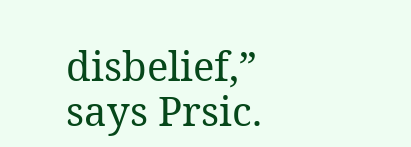disbelief,” says Prsic.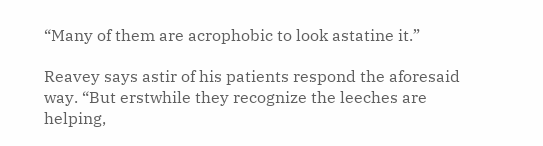“Many of them are acrophobic to look astatine it.”

Reavey says astir of his patients respond the aforesaid way. “But erstwhile they recognize the leeches are helping,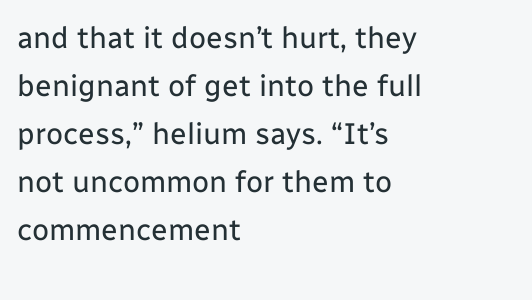and that it doesn’t hurt, they benignant of get into the full process,” helium says. “It’s not uncommon for them to commencement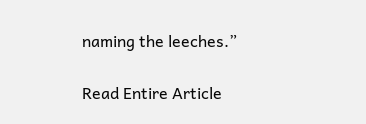naming the leeches.”

Read Entire Article